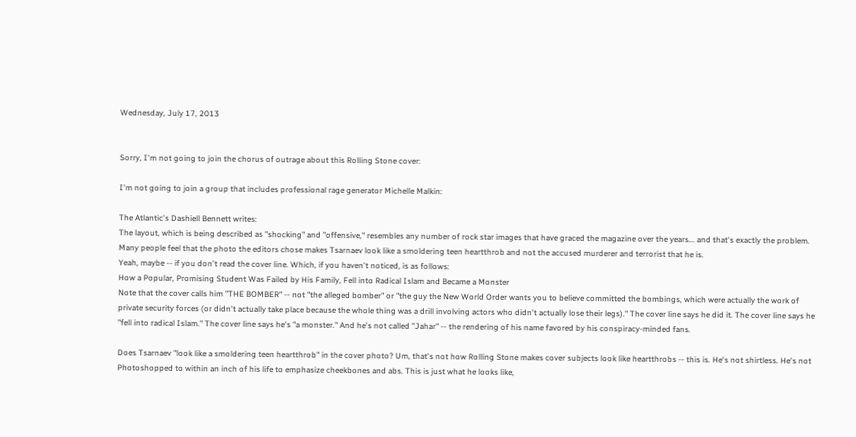Wednesday, July 17, 2013


Sorry, I'm not going to join the chorus of outrage about this Rolling Stone cover:

I'm not going to join a group that includes professional rage generator Michelle Malkin:

The Atlantic's Dashiell Bennett writes:
The layout, which is being described as "shocking" and "offensive," resembles any number of rock star images that have graced the magazine over the years... and that's exactly the problem. Many people feel that the photo the editors chose makes Tsarnaev look like a smoldering teen heartthrob and not the accused murderer and terrorist that he is.
Yeah, maybe -- if you don't read the cover line. Which, if you haven't noticed, is as follows:
How a Popular, Promising Student Was Failed by His Family, Fell into Radical Islam and Became a Monster
Note that the cover calls him "THE BOMBER" -- not "the alleged bomber" or "the guy the New World Order wants you to believe committed the bombings, which were actually the work of private security forces (or didn't actually take place because the whole thing was a drill involving actors who didn't actually lose their legs)." The cover line says he did it. The cover line says he "fell into radical Islam." The cover line says he's "a monster." And he's not called "Jahar" -- the rendering of his name favored by his conspiracy-minded fans.

Does Tsarnaev "look like a smoldering teen heartthrob" in the cover photo? Um, that's not how Rolling Stone makes cover subjects look like heartthrobs -- this is. He's not shirtless. He's not Photoshopped to within an inch of his life to emphasize cheekbones and abs. This is just what he looks like,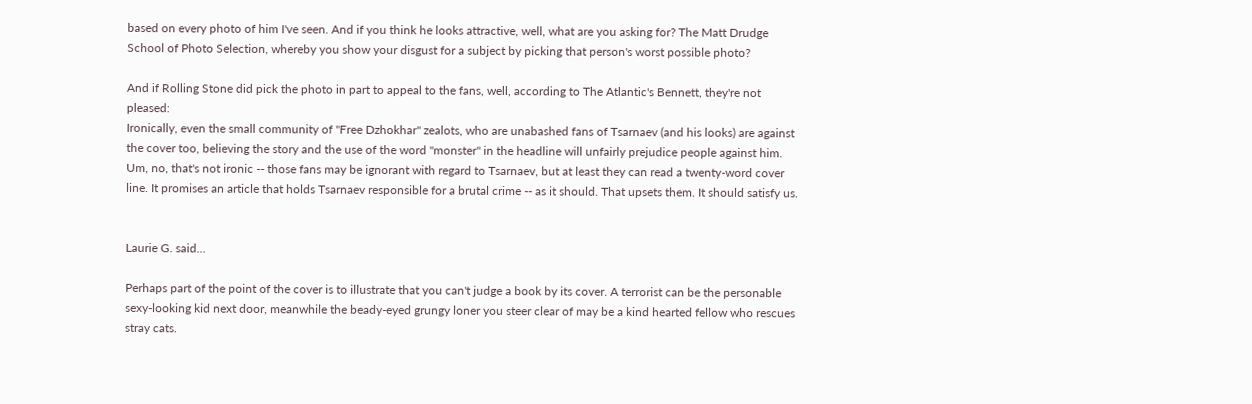based on every photo of him I've seen. And if you think he looks attractive, well, what are you asking for? The Matt Drudge School of Photo Selection, whereby you show your disgust for a subject by picking that person's worst possible photo?

And if Rolling Stone did pick the photo in part to appeal to the fans, well, according to The Atlantic's Bennett, they're not pleased:
Ironically, even the small community of "Free Dzhokhar" zealots, who are unabashed fans of Tsarnaev (and his looks) are against the cover too, believing the story and the use of the word "monster" in the headline will unfairly prejudice people against him.
Um, no, that's not ironic -- those fans may be ignorant with regard to Tsarnaev, but at least they can read a twenty-word cover line. It promises an article that holds Tsarnaev responsible for a brutal crime -- as it should. That upsets them. It should satisfy us.


Laurie G. said...

Perhaps part of the point of the cover is to illustrate that you can't judge a book by its cover. A terrorist can be the personable sexy-looking kid next door, meanwhile the beady-eyed grungy loner you steer clear of may be a kind hearted fellow who rescues stray cats.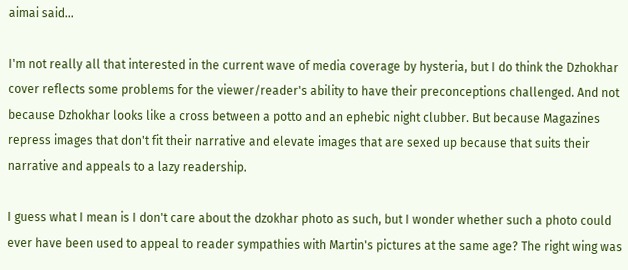aimai said...

I'm not really all that interested in the current wave of media coverage by hysteria, but I do think the Dzhokhar cover reflects some problems for the viewer/reader's ability to have their preconceptions challenged. And not because Dzhokhar looks like a cross between a potto and an ephebic night clubber. But because Magazines repress images that don't fit their narrative and elevate images that are sexed up because that suits their narrative and appeals to a lazy readership.

I guess what I mean is I don't care about the dzokhar photo as such, but I wonder whether such a photo could ever have been used to appeal to reader sympathies with Martin's pictures at the same age? The right wing was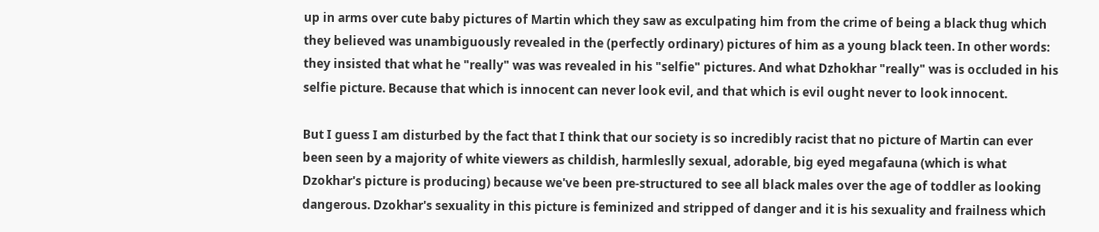up in arms over cute baby pictures of Martin which they saw as exculpating him from the crime of being a black thug which they believed was unambiguously revealed in the (perfectly ordinary) pictures of him as a young black teen. In other words: they insisted that what he "really" was was revealed in his "selfie" pictures. And what Dzhokhar "really" was is occluded in his selfie picture. Because that which is innocent can never look evil, and that which is evil ought never to look innocent.

But I guess I am disturbed by the fact that I think that our society is so incredibly racist that no picture of Martin can ever been seen by a majority of white viewers as childish, harmleslly sexual, adorable, big eyed megafauna (which is what Dzokhar's picture is producing) because we've been pre-structured to see all black males over the age of toddler as looking dangerous. Dzokhar's sexuality in this picture is feminized and stripped of danger and it is his sexuality and frailness which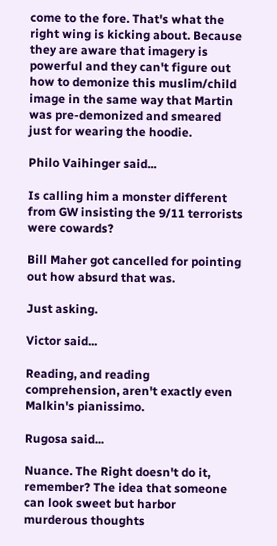come to the fore. That's what the right wing is kicking about. Because they are aware that imagery is powerful and they can't figure out how to demonize this muslim/child image in the same way that Martin was pre-demonized and smeared just for wearing the hoodie.

Philo Vaihinger said...

Is calling him a monster different from GW insisting the 9/11 terrorists were cowards?

Bill Maher got cancelled for pointing out how absurd that was.

Just asking.

Victor said...

Reading, and reading comprehension, aren't exactly even Malkin's pianissimo.

Rugosa said...

Nuance. The Right doesn't do it, remember? The idea that someone can look sweet but harbor murderous thoughts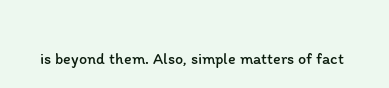is beyond them. Also, simple matters of fact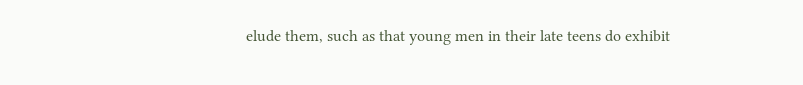elude them, such as that young men in their late teens do exhibit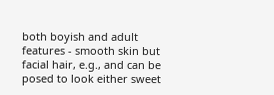both boyish and adult features - smooth skin but facial hair, e.g., and can be posed to look either sweet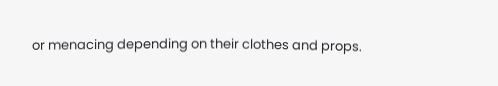or menacing depending on their clothes and props.